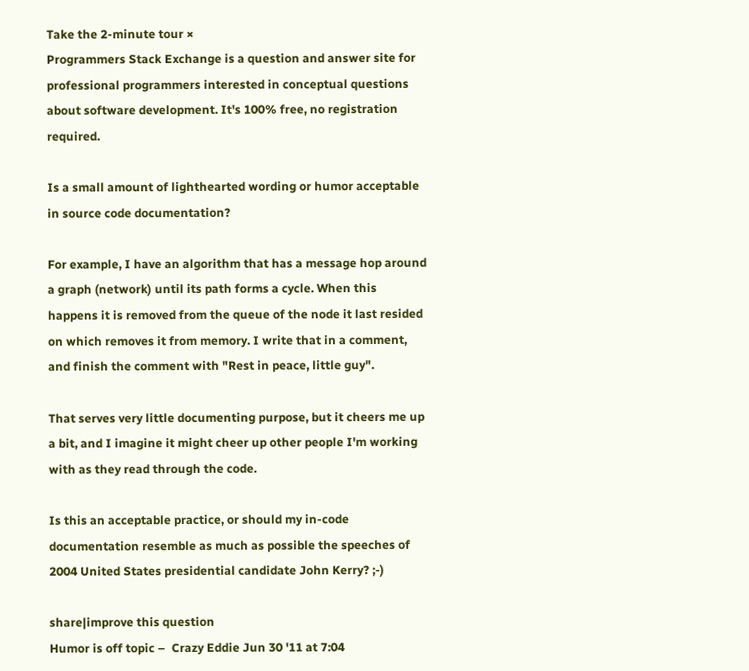Take the 2-minute tour ×
Programmers Stack Exchange is a question and answer site for professional programmers interested in conceptual questions about software development. It's 100% free, no registration required.

Is a small amount of lighthearted wording or humor acceptable in source code documentation?

For example, I have an algorithm that has a message hop around a graph (network) until its path forms a cycle. When this happens it is removed from the queue of the node it last resided on which removes it from memory. I write that in a comment, and finish the comment with "Rest in peace, little guy".

That serves very little documenting purpose, but it cheers me up a bit, and I imagine it might cheer up other people I'm working with as they read through the code.

Is this an acceptable practice, or should my in-code documentation resemble as much as possible the speeches of 2004 United States presidential candidate John Kerry? ;-)

share|improve this question
Humor is off topic –  Crazy Eddie Jun 30 '11 at 7:04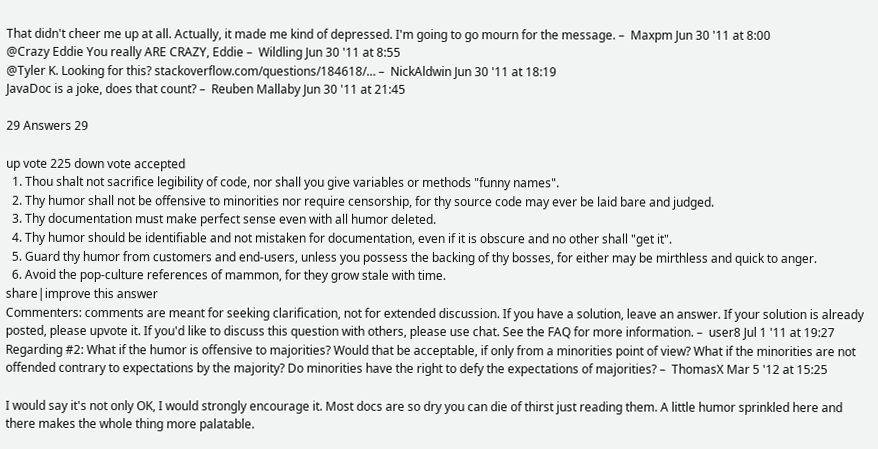That didn't cheer me up at all. Actually, it made me kind of depressed. I'm going to go mourn for the message. –  Maxpm Jun 30 '11 at 8:00
@Crazy Eddie You really ARE CRAZY, Eddie –  Wildling Jun 30 '11 at 8:55
@Tyler K. Looking for this? stackoverflow.com/questions/184618/… –  NickAldwin Jun 30 '11 at 18:19
JavaDoc is a joke, does that count? –  Reuben Mallaby Jun 30 '11 at 21:45

29 Answers 29

up vote 225 down vote accepted
  1. Thou shalt not sacrifice legibility of code, nor shall you give variables or methods "funny names".
  2. Thy humor shall not be offensive to minorities nor require censorship, for thy source code may ever be laid bare and judged.
  3. Thy documentation must make perfect sense even with all humor deleted.
  4. Thy humor should be identifiable and not mistaken for documentation, even if it is obscure and no other shall "get it".
  5. Guard thy humor from customers and end-users, unless you possess the backing of thy bosses, for either may be mirthless and quick to anger.
  6. Avoid the pop-culture references of mammon, for they grow stale with time.
share|improve this answer
Commenters: comments are meant for seeking clarification, not for extended discussion. If you have a solution, leave an answer. If your solution is already posted, please upvote it. If you'd like to discuss this question with others, please use chat. See the FAQ for more information. –  user8 Jul 1 '11 at 19:27
Regarding #2: What if the humor is offensive to majorities? Would that be acceptable, if only from a minorities point of view? What if the minorities are not offended contrary to expectations by the majority? Do minorities have the right to defy the expectations of majorities? –  ThomasX Mar 5 '12 at 15:25

I would say it's not only OK, I would strongly encourage it. Most docs are so dry you can die of thirst just reading them. A little humor sprinkled here and there makes the whole thing more palatable.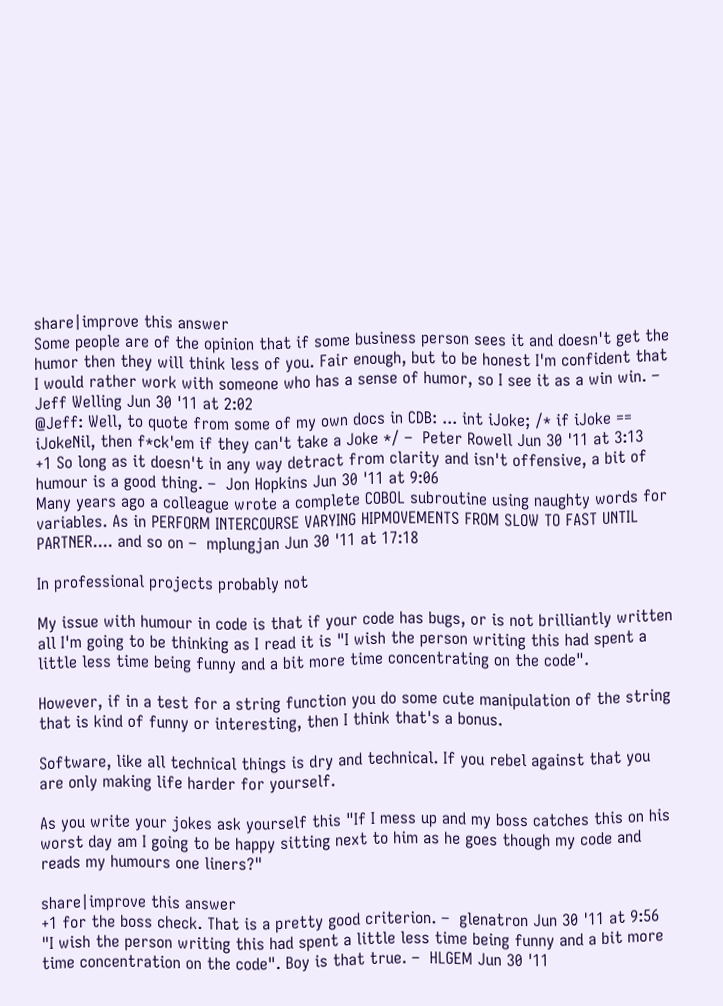share|improve this answer
Some people are of the opinion that if some business person sees it and doesn't get the humor then they will think less of you. Fair enough, but to be honest I'm confident that I would rather work with someone who has a sense of humor, so I see it as a win win. –  Jeff Welling Jun 30 '11 at 2:02
@Jeff: Well, to quote from some of my own docs in CDB: ... int iJoke; /* if iJoke == iJokeNil, then f*ck'em if they can't take a Joke */ –  Peter Rowell Jun 30 '11 at 3:13
+1 So long as it doesn't in any way detract from clarity and isn't offensive, a bit of humour is a good thing. –  Jon Hopkins Jun 30 '11 at 9:06
Many years ago a colleague wrote a complete COBOL subroutine using naughty words for variables. As in PERFORM INTERCOURSE VARYING HIPMOVEMENTS FROM SLOW TO FAST UNTIL PARTNER.... and so on –  mplungjan Jun 30 '11 at 17:18

In professional projects probably not

My issue with humour in code is that if your code has bugs, or is not brilliantly written all I'm going to be thinking as I read it is "I wish the person writing this had spent a little less time being funny and a bit more time concentrating on the code".

However, if in a test for a string function you do some cute manipulation of the string that is kind of funny or interesting, then I think that's a bonus.

Software, like all technical things is dry and technical. If you rebel against that you are only making life harder for yourself.

As you write your jokes ask yourself this "If I mess up and my boss catches this on his worst day am I going to be happy sitting next to him as he goes though my code and reads my humours one liners?"

share|improve this answer
+1 for the boss check. That is a pretty good criterion. –  glenatron Jun 30 '11 at 9:56
"I wish the person writing this had spent a little less time being funny and a bit more time concentration on the code". Boy is that true. –  HLGEM Jun 30 '11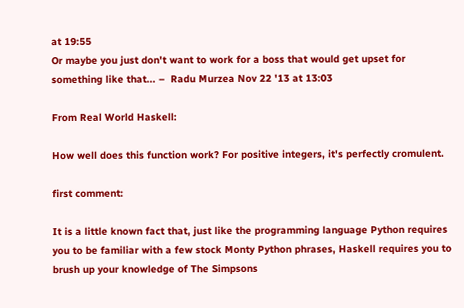at 19:55
Or maybe you just don't want to work for a boss that would get upset for something like that... –  Radu Murzea Nov 22 '13 at 13:03

From Real World Haskell:

How well does this function work? For positive integers, it's perfectly cromulent.

first comment:

It is a little known fact that, just like the programming language Python requires you to be familiar with a few stock Monty Python phrases, Haskell requires you to brush up your knowledge of The Simpsons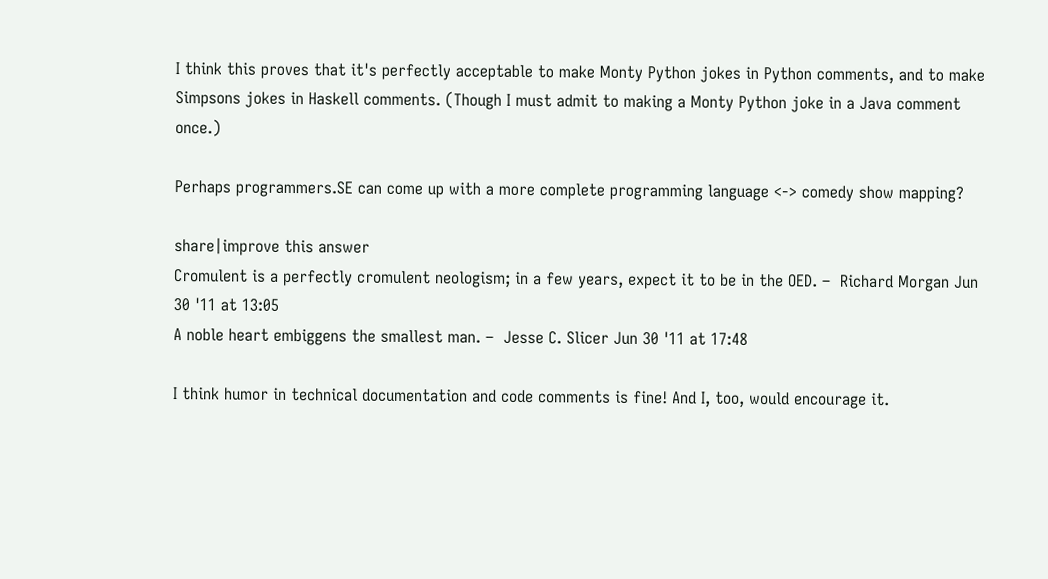I think this proves that it's perfectly acceptable to make Monty Python jokes in Python comments, and to make Simpsons jokes in Haskell comments. (Though I must admit to making a Monty Python joke in a Java comment once.)

Perhaps programmers.SE can come up with a more complete programming language <-> comedy show mapping?

share|improve this answer
Cromulent is a perfectly cromulent neologism; in a few years, expect it to be in the OED. –  Richard Morgan Jun 30 '11 at 13:05
A noble heart embiggens the smallest man. –  Jesse C. Slicer Jun 30 '11 at 17:48

I think humor in technical documentation and code comments is fine! And I, too, would encourage it.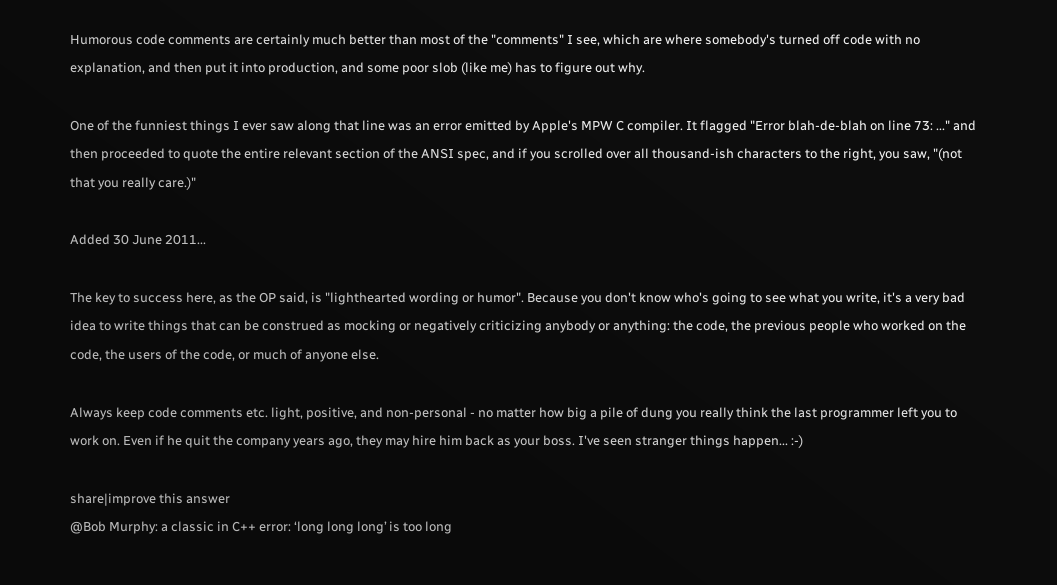Humorous code comments are certainly much better than most of the "comments" I see, which are where somebody's turned off code with no explanation, and then put it into production, and some poor slob (like me) has to figure out why.

One of the funniest things I ever saw along that line was an error emitted by Apple's MPW C compiler. It flagged "Error blah-de-blah on line 73: ..." and then proceeded to quote the entire relevant section of the ANSI spec, and if you scrolled over all thousand-ish characters to the right, you saw, "(not that you really care.)"

Added 30 June 2011...

The key to success here, as the OP said, is "lighthearted wording or humor". Because you don't know who's going to see what you write, it's a very bad idea to write things that can be construed as mocking or negatively criticizing anybody or anything: the code, the previous people who worked on the code, the users of the code, or much of anyone else.

Always keep code comments etc. light, positive, and non-personal - no matter how big a pile of dung you really think the last programmer left you to work on. Even if he quit the company years ago, they may hire him back as your boss. I've seen stranger things happen... :-)

share|improve this answer
@Bob Murphy: a classic in C++ error: ‘long long long’ is too long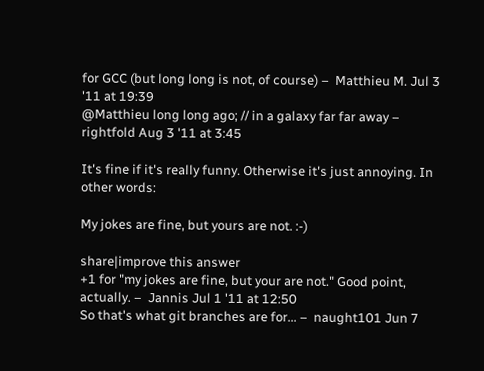for GCC (but long long is not, of course) –  Matthieu M. Jul 3 '11 at 19:39
@Matthieu long long ago; // in a galaxy far far away –  rightfold Aug 3 '11 at 3:45

It's fine if it's really funny. Otherwise it's just annoying. In other words:

My jokes are fine, but yours are not. :-)

share|improve this answer
+1 for "my jokes are fine, but your are not." Good point, actually. –  Jannis Jul 1 '11 at 12:50
So that's what git branches are for... –  naught101 Jun 7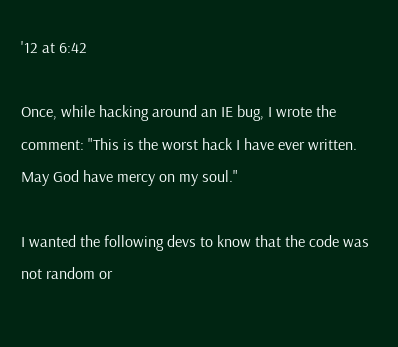'12 at 6:42

Once, while hacking around an IE bug, I wrote the comment: "This is the worst hack I have ever written. May God have mercy on my soul."

I wanted the following devs to know that the code was not random or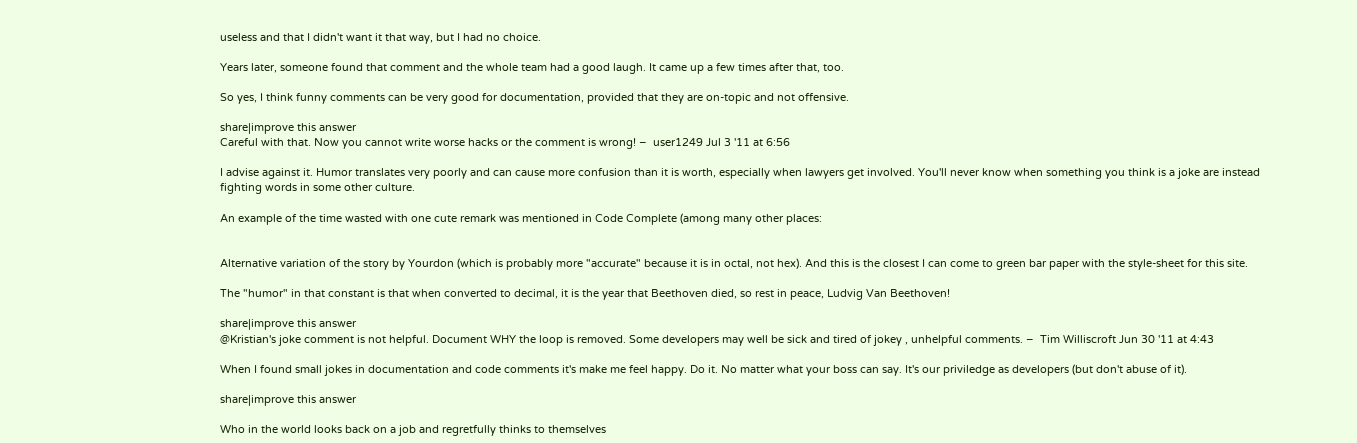useless and that I didn't want it that way, but I had no choice.

Years later, someone found that comment and the whole team had a good laugh. It came up a few times after that, too.

So yes, I think funny comments can be very good for documentation, provided that they are on-topic and not offensive.

share|improve this answer
Careful with that. Now you cannot write worse hacks or the comment is wrong! –  user1249 Jul 3 '11 at 6:56

I advise against it. Humor translates very poorly and can cause more confusion than it is worth, especially when lawyers get involved. You'll never know when something you think is a joke are instead fighting words in some other culture.

An example of the time wasted with one cute remark was mentioned in Code Complete (among many other places:


Alternative variation of the story by Yourdon (which is probably more "accurate" because it is in octal, not hex). And this is the closest I can come to green bar paper with the style-sheet for this site.

The "humor" in that constant is that when converted to decimal, it is the year that Beethoven died, so rest in peace, Ludvig Van Beethoven!

share|improve this answer
@Kristian's joke comment is not helpful. Document WHY the loop is removed. Some developers may well be sick and tired of jokey , unhelpful comments. –  Tim Williscroft Jun 30 '11 at 4:43

When I found small jokes in documentation and code comments it's make me feel happy. Do it. No matter what your boss can say. It's our priviledge as developers (but don't abuse of it).

share|improve this answer

Who in the world looks back on a job and regretfully thinks to themselves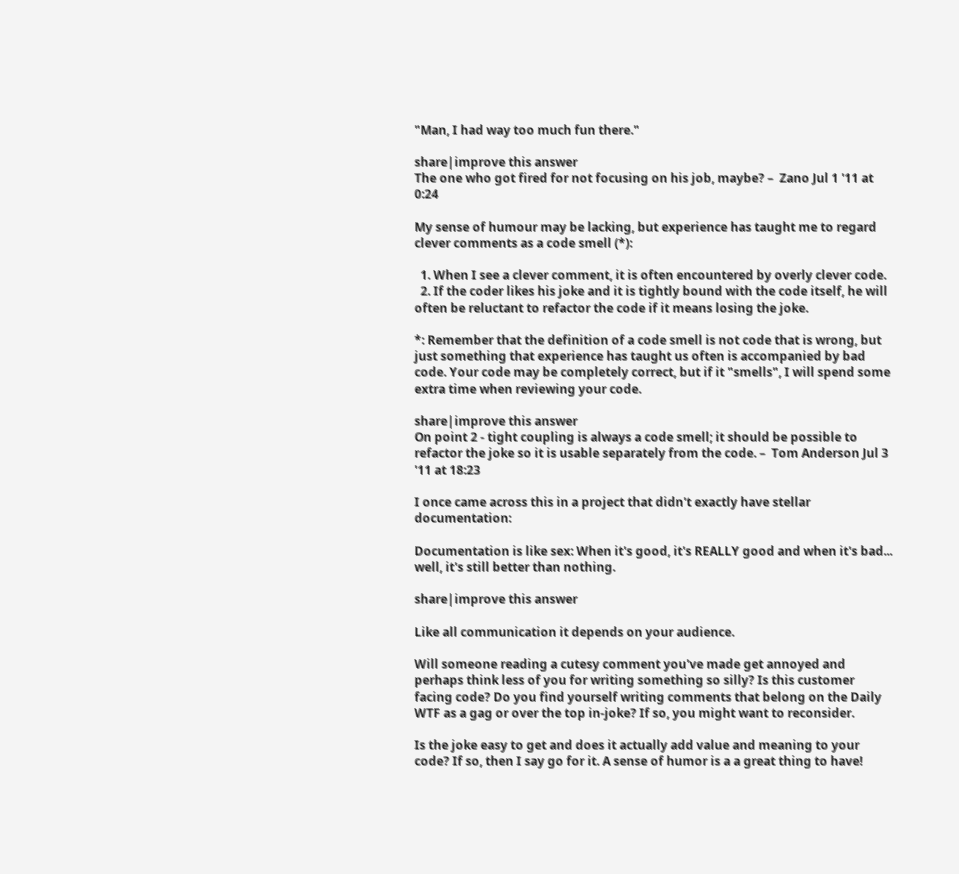"Man, I had way too much fun there."

share|improve this answer
The one who got fired for not focusing on his job, maybe? –  Zano Jul 1 '11 at 0:24

My sense of humour may be lacking, but experience has taught me to regard clever comments as a code smell (*):

  1. When I see a clever comment, it is often encountered by overly clever code.
  2. If the coder likes his joke and it is tightly bound with the code itself, he will often be reluctant to refactor the code if it means losing the joke.

*: Remember that the definition of a code smell is not code that is wrong, but just something that experience has taught us often is accompanied by bad code. Your code may be completely correct, but if it "smells", I will spend some extra time when reviewing your code.

share|improve this answer
On point 2 - tight coupling is always a code smell; it should be possible to refactor the joke so it is usable separately from the code. –  Tom Anderson Jul 3 '11 at 18:23

I once came across this in a project that didn't exactly have stellar documentation:

Documentation is like sex: When it's good, it's REALLY good and when it's bad... well, it's still better than nothing.

share|improve this answer

Like all communication it depends on your audience.

Will someone reading a cutesy comment you've made get annoyed and perhaps think less of you for writing something so silly? Is this customer facing code? Do you find yourself writing comments that belong on the Daily WTF as a gag or over the top in-joke? If so, you might want to reconsider.

Is the joke easy to get and does it actually add value and meaning to your code? If so, then I say go for it. A sense of humor is a a great thing to have!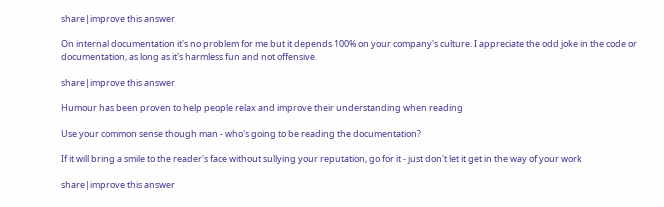share|improve this answer

On internal documentation it's no problem for me but it depends 100% on your company's culture. I appreciate the odd joke in the code or documentation, as long as it's harmless fun and not offensive.

share|improve this answer

Humour has been proven to help people relax and improve their understanding when reading

Use your common sense though man - who's going to be reading the documentation?

If it will bring a smile to the reader's face without sullying your reputation, go for it - just don't let it get in the way of your work

share|improve this answer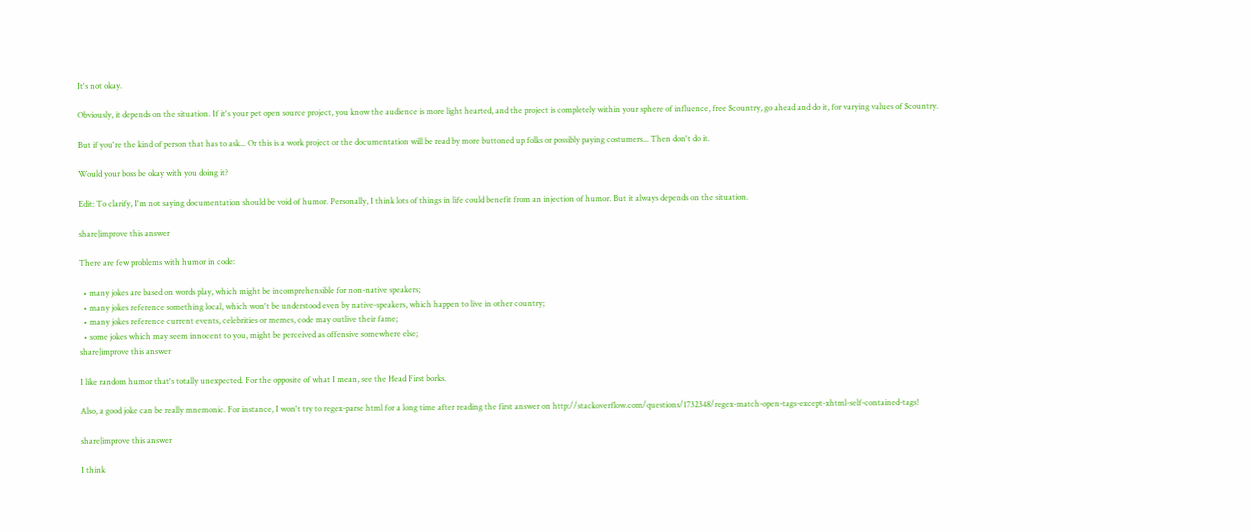It's not okay.

Obviously, it depends on the situation. If it's your pet open source project, you know the audience is more light hearted, and the project is completely within your sphere of influence, free $country, go ahead and do it, for varying values of $country.

But if you're the kind of person that has to ask... Or this is a work project or the documentation will be read by more buttoned up folks or possibly paying costumers... Then don't do it.

Would your boss be okay with you doing it?

Edit: To clarify, I'm not saying documentation should be void of humor. Personally, I think lots of things in life could benefit from an injection of humor. But it always depends on the situation.

share|improve this answer

There are few problems with humor in code:

  • many jokes are based on words play, which might be incomprehensible for non-native speakers;
  • many jokes reference something local, which won't be understood even by native-speakers, which happen to live in other country;
  • many jokes reference current events, celebrities or memes, code may outlive their fame;
  • some jokes which may seem innocent to you, might be perceived as offensive somewhere else;
share|improve this answer

I like random humor that's totally unexpected. For the opposite of what I mean, see the Head First borks.

Also, a good joke can be really mnemonic. For instance, I won't try to regex-parse html for a long time after reading the first answer on http://stackoverflow.com/questions/1732348/regex-match-open-tags-except-xhtml-self-contained-tags!

share|improve this answer

I think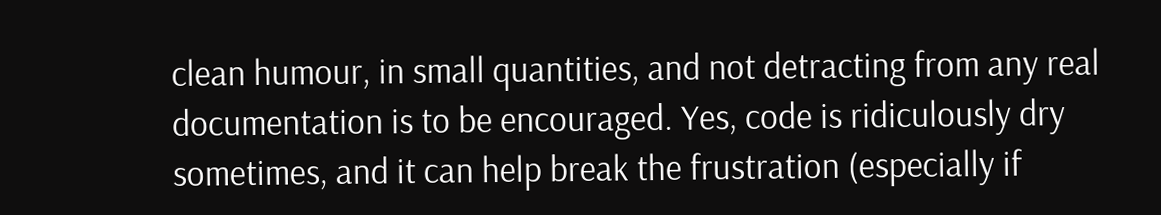clean humour, in small quantities, and not detracting from any real documentation is to be encouraged. Yes, code is ridiculously dry sometimes, and it can help break the frustration (especially if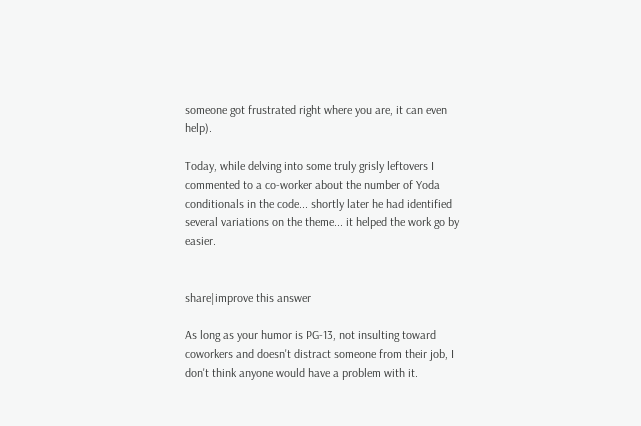someone got frustrated right where you are, it can even help).

Today, while delving into some truly grisly leftovers I commented to a co-worker about the number of Yoda conditionals in the code... shortly later he had identified several variations on the theme... it helped the work go by easier.


share|improve this answer

As long as your humor is PG-13, not insulting toward coworkers and doesn't distract someone from their job, I don't think anyone would have a problem with it.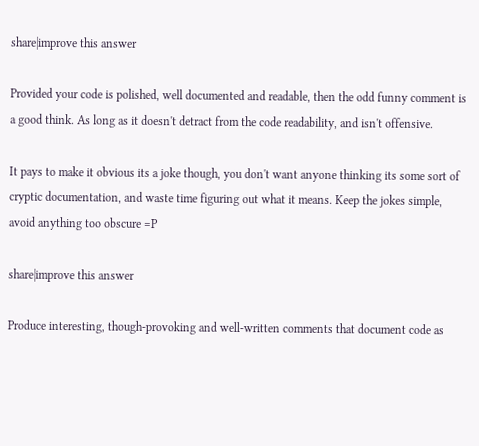share|improve this answer

Provided your code is polished, well documented and readable, then the odd funny comment is a good think. As long as it doesn't detract from the code readability, and isn't offensive.

It pays to make it obvious its a joke though, you don't want anyone thinking its some sort of cryptic documentation, and waste time figuring out what it means. Keep the jokes simple, avoid anything too obscure =P

share|improve this answer

Produce interesting, though-provoking and well-written comments that document code as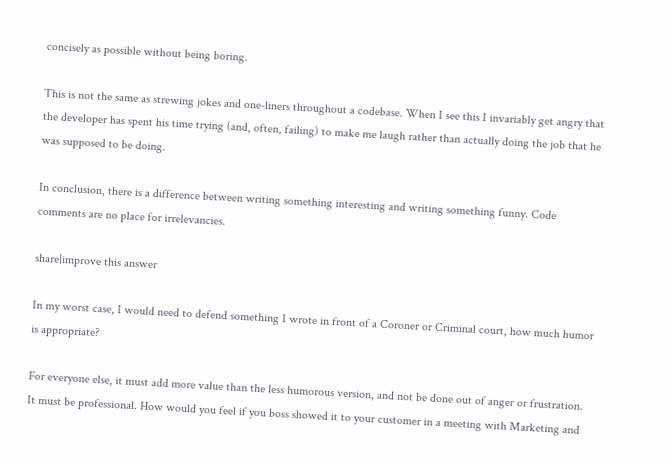concisely as possible without being boring.

This is not the same as strewing jokes and one-liners throughout a codebase. When I see this I invariably get angry that the developer has spent his time trying (and, often, failing) to make me laugh rather than actually doing the job that he was supposed to be doing.

In conclusion, there is a difference between writing something interesting and writing something funny. Code comments are no place for irrelevancies.

share|improve this answer

In my worst case, I would need to defend something I wrote in front of a Coroner or Criminal court, how much humor is appropriate?

For everyone else, it must add more value than the less humorous version, and not be done out of anger or frustration. It must be professional. How would you feel if you boss showed it to your customer in a meeting with Marketing and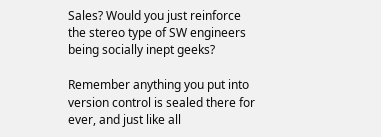Sales? Would you just reinforce the stereo type of SW engineers being socially inept geeks?

Remember anything you put into version control is sealed there for ever, and just like all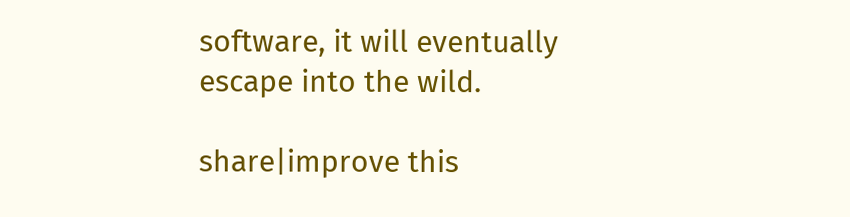software, it will eventually escape into the wild.

share|improve this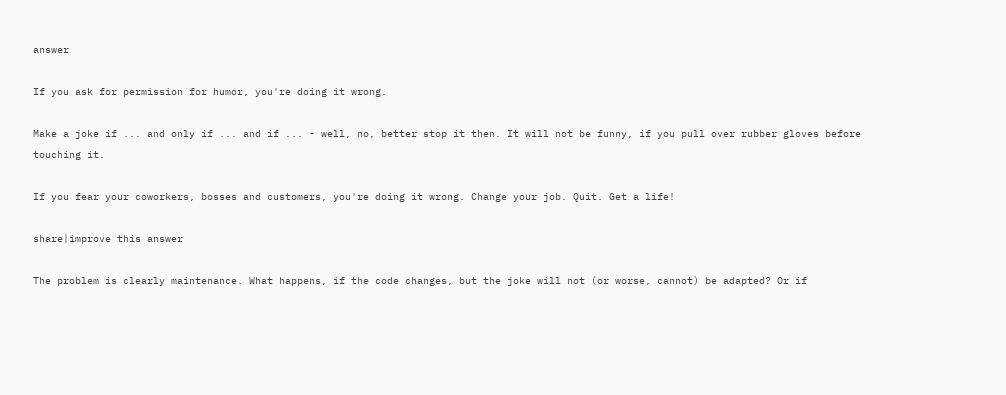answer

If you ask for permission for humor, you're doing it wrong.

Make a joke if ... and only if ... and if ... - well, no, better stop it then. It will not be funny, if you pull over rubber gloves before touching it.

If you fear your coworkers, bosses and customers, you're doing it wrong. Change your job. Quit. Get a life!

share|improve this answer

The problem is clearly maintenance. What happens, if the code changes, but the joke will not (or worse, cannot) be adapted? Or if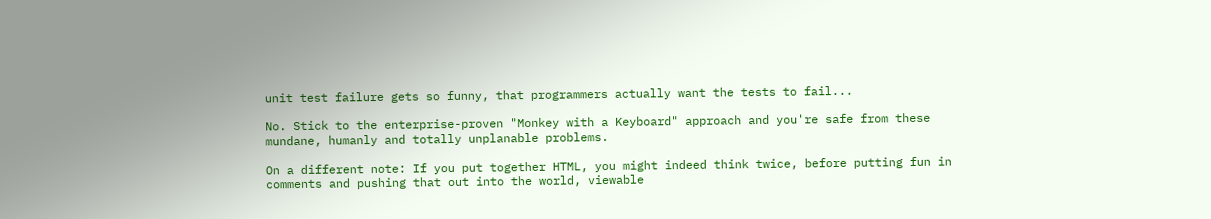unit test failure gets so funny, that programmers actually want the tests to fail...

No. Stick to the enterprise-proven "Monkey with a Keyboard" approach and you're safe from these mundane, humanly and totally unplanable problems.

On a different note: If you put together HTML, you might indeed think twice, before putting fun in comments and pushing that out into the world, viewable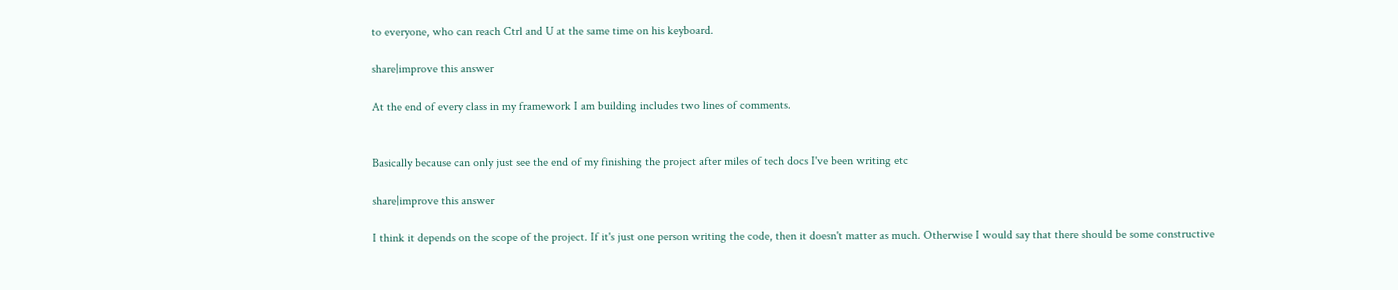to everyone, who can reach Ctrl and U at the same time on his keyboard.

share|improve this answer

At the end of every class in my framework I am building includes two lines of comments.


Basically because can only just see the end of my finishing the project after miles of tech docs I've been writing etc

share|improve this answer

I think it depends on the scope of the project. If it's just one person writing the code, then it doesn't matter as much. Otherwise I would say that there should be some constructive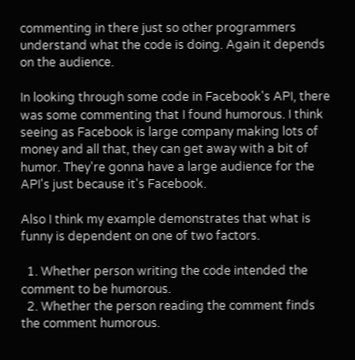commenting in there just so other programmers understand what the code is doing. Again it depends on the audience.

In looking through some code in Facebook's API, there was some commenting that I found humorous. I think seeing as Facebook is large company making lots of money and all that, they can get away with a bit of humor. They're gonna have a large audience for the API's just because it's Facebook.

Also I think my example demonstrates that what is funny is dependent on one of two factors.

  1. Whether person writing the code intended the comment to be humorous.
  2. Whether the person reading the comment finds the comment humorous.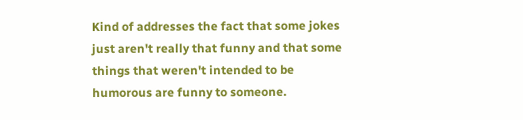Kind of addresses the fact that some jokes just aren't really that funny and that some things that weren't intended to be humorous are funny to someone.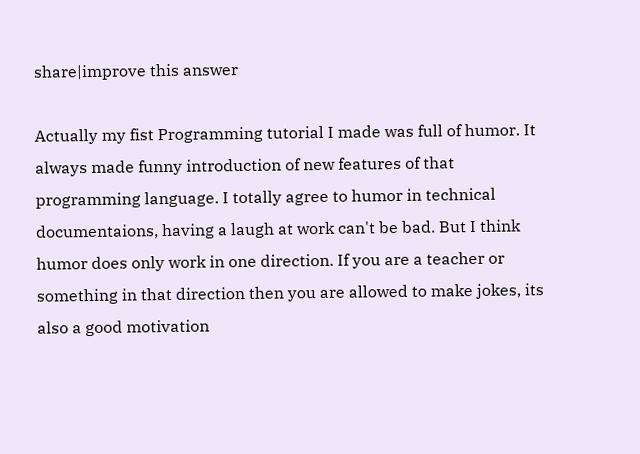share|improve this answer

Actually my fist Programming tutorial I made was full of humor. It always made funny introduction of new features of that programming language. I totally agree to humor in technical documentaions, having a laugh at work can't be bad. But I think humor does only work in one direction. If you are a teacher or something in that direction then you are allowed to make jokes, its also a good motivation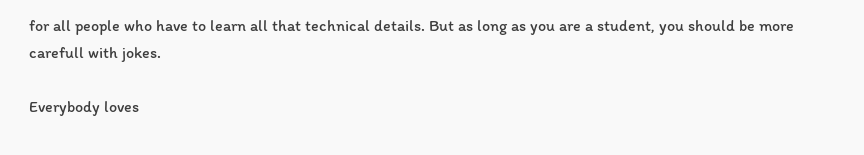for all people who have to learn all that technical details. But as long as you are a student, you should be more carefull with jokes.

Everybody loves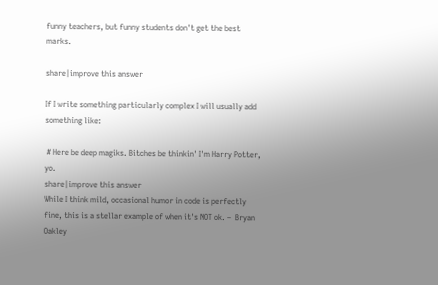funny teachers, but funny students don't get the best marks.

share|improve this answer

If I write something particularly complex I will usually add something like:

 # Here be deep magiks. Bitches be thinkin' I'm Harry Potter, yo.
share|improve this answer
While I think mild, occasional humor in code is perfectly fine, this is a stellar example of when it's NOT ok. –  Bryan Oakley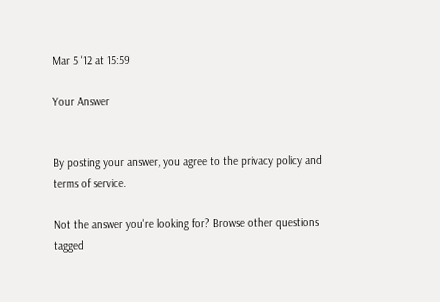Mar 5 '12 at 15:59

Your Answer


By posting your answer, you agree to the privacy policy and terms of service.

Not the answer you're looking for? Browse other questions tagged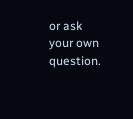or ask your own question.